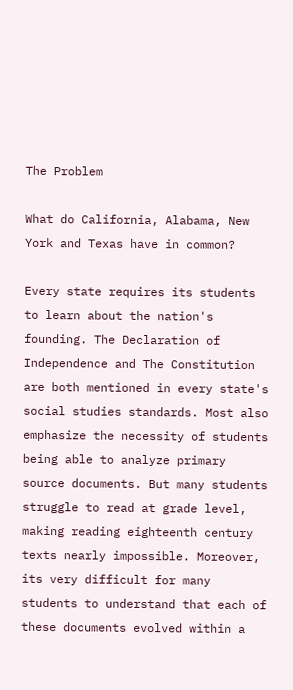The Problem

What do California, Alabama, New York and Texas have in common?

Every state requires its students to learn about the nation's founding. The Declaration of Independence and The Constitution are both mentioned in every state's social studies standards. Most also emphasize the necessity of students being able to analyze primary source documents. But many students struggle to read at grade level, making reading eighteenth century texts nearly impossible. Moreover, its very difficult for many students to understand that each of these documents evolved within a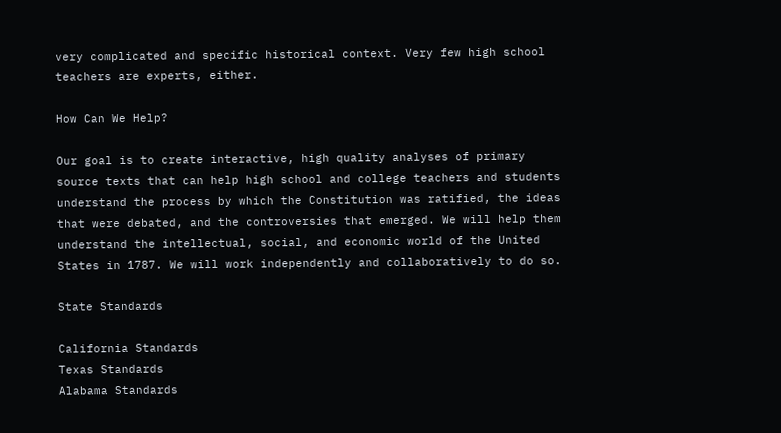very complicated and specific historical context. Very few high school teachers are experts, either.

How Can We Help?

Our goal is to create interactive, high quality analyses of primary source texts that can help high school and college teachers and students understand the process by which the Constitution was ratified, the ideas that were debated, and the controversies that emerged. We will help them understand the intellectual, social, and economic world of the United States in 1787. We will work independently and collaboratively to do so.

State Standards

California Standards
Texas Standards
Alabama Standards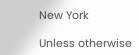New York

Unless otherwise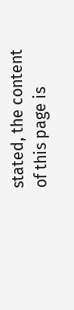stated, the content of this page is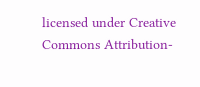licensed under Creative Commons Attribution-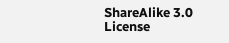ShareAlike 3.0 License